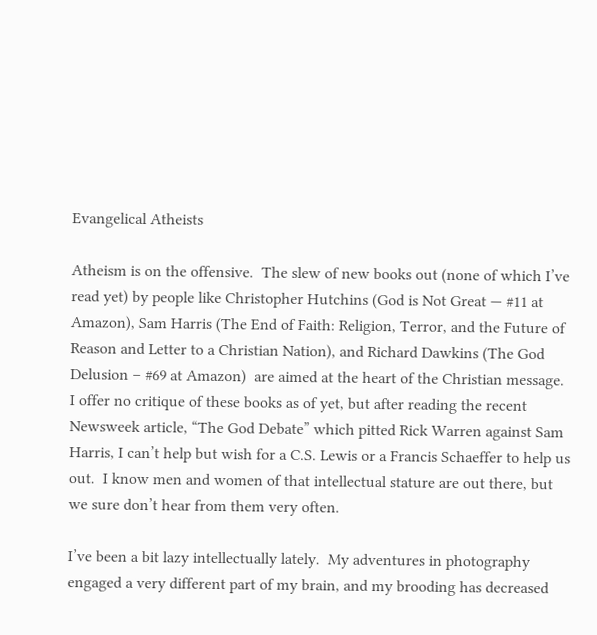Evangelical Atheists

Atheism is on the offensive.  The slew of new books out (none of which I’ve read yet) by people like Christopher Hutchins (God is Not Great — #11 at Amazon), Sam Harris (The End of Faith: Religion, Terror, and the Future of Reason and Letter to a Christian Nation), and Richard Dawkins (The God Delusion – #69 at Amazon)  are aimed at the heart of the Christian message.  I offer no critique of these books as of yet, but after reading the recent Newsweek article, “The God Debate” which pitted Rick Warren against Sam Harris, I can’t help but wish for a C.S. Lewis or a Francis Schaeffer to help us out.  I know men and women of that intellectual stature are out there, but we sure don’t hear from them very often.

I’ve been a bit lazy intellectually lately.  My adventures in photography engaged a very different part of my brain, and my brooding has decreased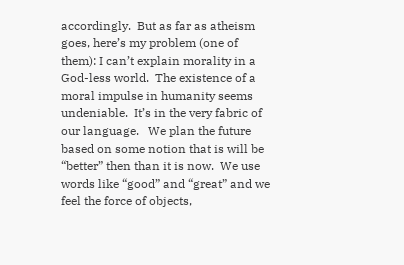accordingly.  But as far as atheism goes, here’s my problem (one of them): I can’t explain morality in a God-less world.  The existence of a moral impulse in humanity seems undeniable.  It’s in the very fabric of our language.   We plan the future based on some notion that is will be “better” then than it is now.  We use words like “good” and “great” and we feel the force of objects,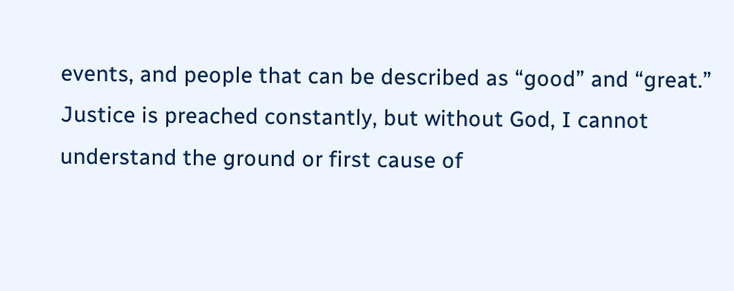events, and people that can be described as “good” and “great.”   Justice is preached constantly, but without God, I cannot understand the ground or first cause of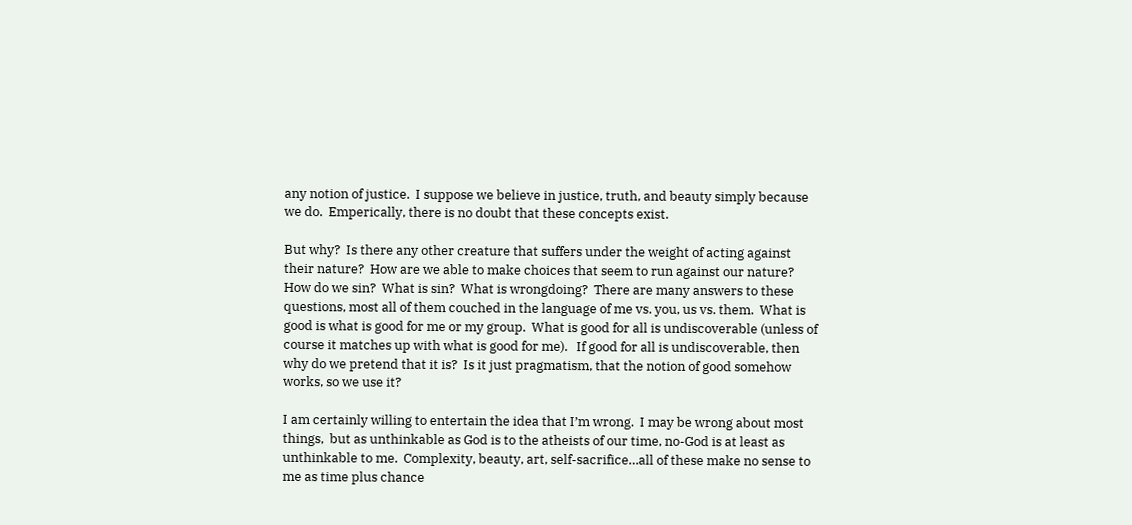any notion of justice.  I suppose we believe in justice, truth, and beauty simply because we do.  Emperically, there is no doubt that these concepts exist.

But why?  Is there any other creature that suffers under the weight of acting against their nature?  How are we able to make choices that seem to run against our nature?  How do we sin?  What is sin?  What is wrongdoing?  There are many answers to these questions, most all of them couched in the language of me vs. you, us vs. them.  What is good is what is good for me or my group.  What is good for all is undiscoverable (unless of course it matches up with what is good for me).   If good for all is undiscoverable, then why do we pretend that it is?  Is it just pragmatism, that the notion of good somehow works, so we use it?

I am certainly willing to entertain the idea that I’m wrong.  I may be wrong about most things,  but as unthinkable as God is to the atheists of our time, no-God is at least as unthinkable to me.  Complexity, beauty, art, self-sacrifice…all of these make no sense to me as time plus chance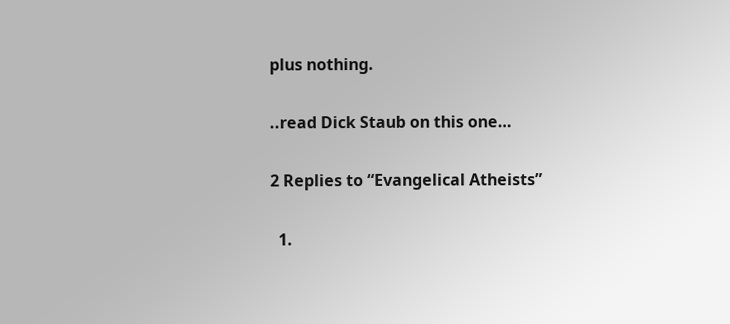plus nothing.

..read Dick Staub on this one…

2 Replies to “Evangelical Atheists”

  1.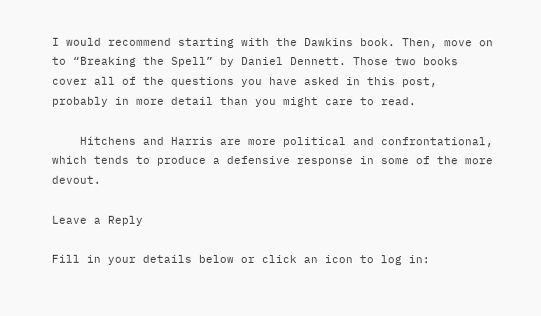I would recommend starting with the Dawkins book. Then, move on to “Breaking the Spell” by Daniel Dennett. Those two books cover all of the questions you have asked in this post, probably in more detail than you might care to read.

    Hitchens and Harris are more political and confrontational, which tends to produce a defensive response in some of the more devout.

Leave a Reply

Fill in your details below or click an icon to log in: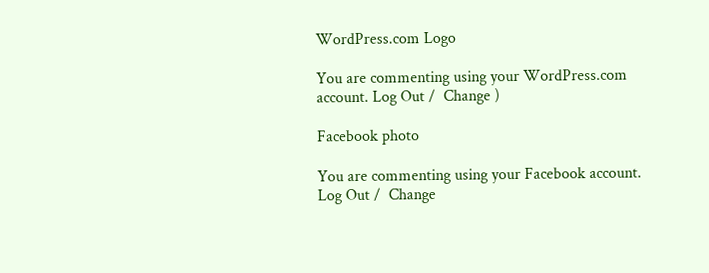WordPress.com Logo

You are commenting using your WordPress.com account. Log Out /  Change )

Facebook photo

You are commenting using your Facebook account. Log Out /  Change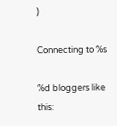)

Connecting to %s

%d bloggers like this: